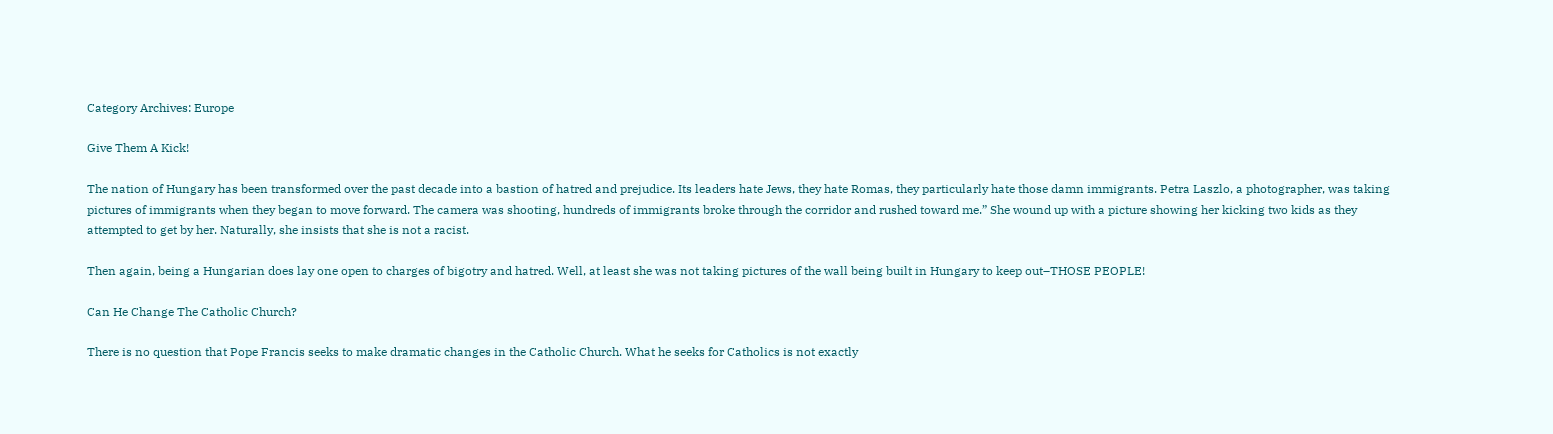Category Archives: Europe

Give Them A Kick!

The nation of Hungary has been transformed over the past decade into a bastion of hatred and prejudice. Its leaders hate Jews, they hate Romas, they particularly hate those damn immigrants. Petra Laszlo, a photographer, was taking pictures of immigrants when they began to move forward. The camera was shooting, hundreds of immigrants broke through the corridor and rushed toward me.” She wound up with a picture showing her kicking two kids as they attempted to get by her. Naturally, she insists that she is not a racist.

Then again, being a Hungarian does lay one open to charges of bigotry and hatred. Well, at least she was not taking pictures of the wall being built in Hungary to keep out–THOSE PEOPLE!

Can He Change The Catholic Church?

There is no question that Pope Francis seeks to make dramatic changes in the Catholic Church. What he seeks for Catholics is not exactly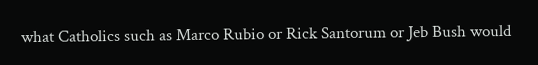what Catholics such as Marco Rubio or Rick Santorum or Jeb Bush would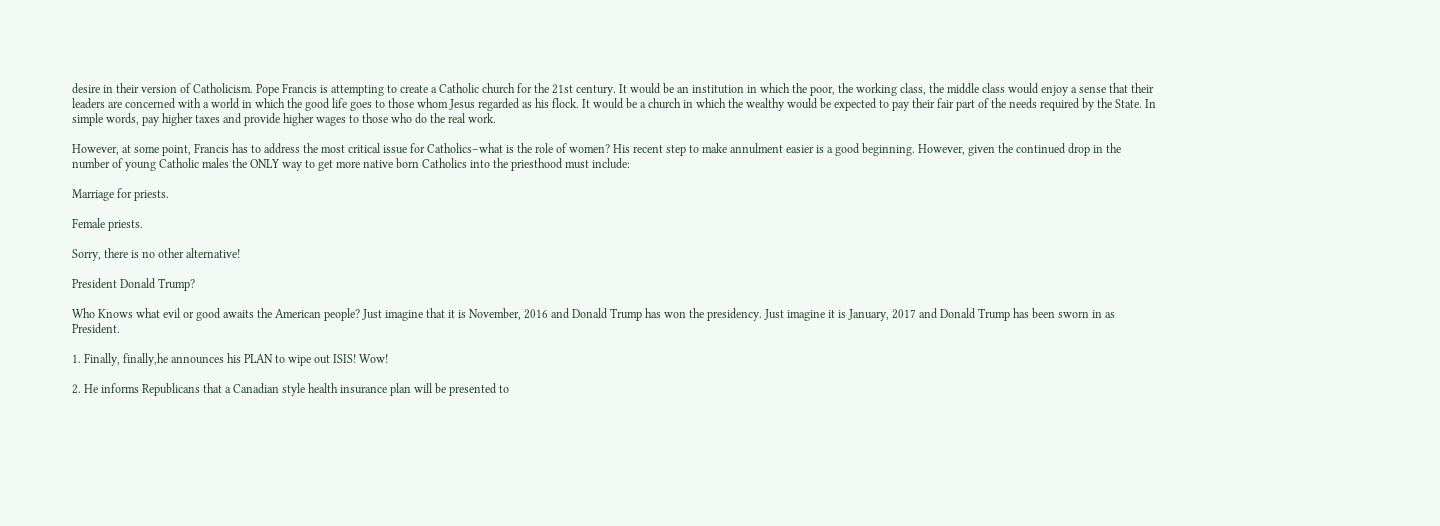desire in their version of Catholicism. Pope Francis is attempting to create a Catholic church for the 21st century. It would be an institution in which the poor, the working class, the middle class would enjoy a sense that their leaders are concerned with a world in which the good life goes to those whom Jesus regarded as his flock. It would be a church in which the wealthy would be expected to pay their fair part of the needs required by the State. In simple words, pay higher taxes and provide higher wages to those who do the real work.

However, at some point, Francis has to address the most critical issue for Catholics–what is the role of women? His recent step to make annulment easier is a good beginning. However, given the continued drop in the number of young Catholic males the ONLY way to get more native born Catholics into the priesthood must include:

Marriage for priests.

Female priests.

Sorry, there is no other alternative!

President Donald Trump?

Who Knows what evil or good awaits the American people? Just imagine that it is November, 2016 and Donald Trump has won the presidency. Just imagine it is January, 2017 and Donald Trump has been sworn in as President.

1. Finally, finally,he announces his PLAN to wipe out ISIS! Wow!

2. He informs Republicans that a Canadian style health insurance plan will be presented to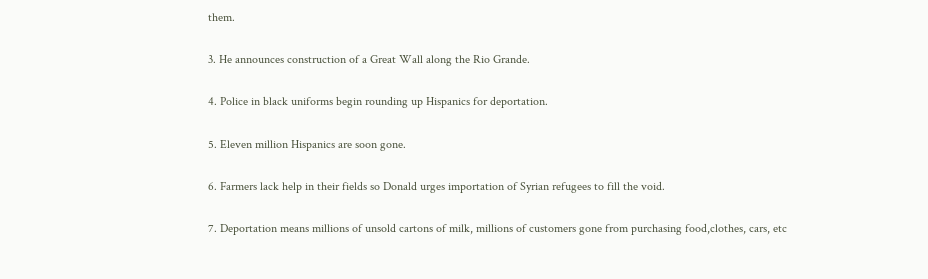them.

3. He announces construction of a Great Wall along the Rio Grande.

4. Police in black uniforms begin rounding up Hispanics for deportation.

5. Eleven million Hispanics are soon gone.

6. Farmers lack help in their fields so Donald urges importation of Syrian refugees to fill the void.

7. Deportation means millions of unsold cartons of milk, millions of customers gone from purchasing food,clothes, cars, etc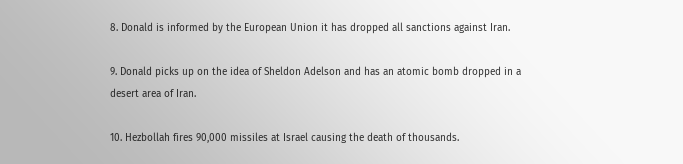8. Donald is informed by the European Union it has dropped all sanctions against Iran.

9. Donald picks up on the idea of Sheldon Adelson and has an atomic bomb dropped in a desert area of Iran.

10. Hezbollah fires 90,000 missiles at Israel causing the death of thousands.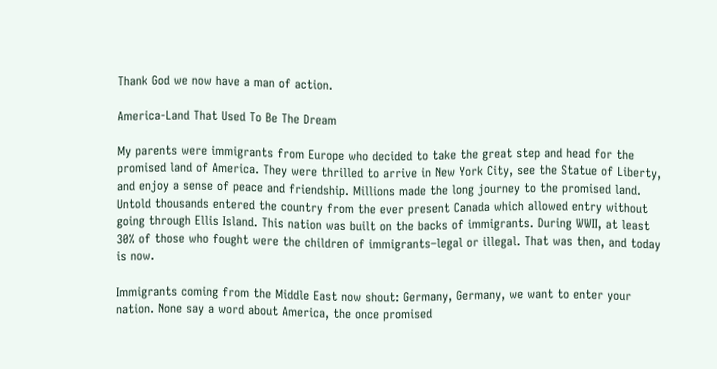Thank God we now have a man of action.

America-Land That Used To Be The Dream

My parents were immigrants from Europe who decided to take the great step and head for the promised land of America. They were thrilled to arrive in New York City, see the Statue of Liberty, and enjoy a sense of peace and friendship. Millions made the long journey to the promised land. Untold thousands entered the country from the ever present Canada which allowed entry without going through Ellis Island. This nation was built on the backs of immigrants. During WWII, at least 30% of those who fought were the children of immigrants–legal or illegal. That was then, and today is now.

Immigrants coming from the Middle East now shout: Germany, Germany, we want to enter your nation. None say a word about America, the once promised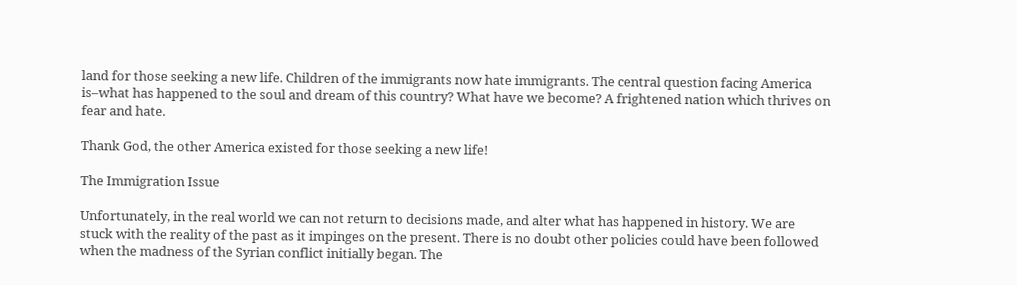land for those seeking a new life. Children of the immigrants now hate immigrants. The central question facing America is–what has happened to the soul and dream of this country? What have we become? A frightened nation which thrives on fear and hate.

Thank God, the other America existed for those seeking a new life!

The Immigration Issue

Unfortunately, in the real world we can not return to decisions made, and alter what has happened in history. We are stuck with the reality of the past as it impinges on the present. There is no doubt other policies could have been followed when the madness of the Syrian conflict initially began. The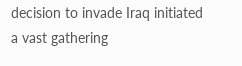decision to invade Iraq initiated a vast gathering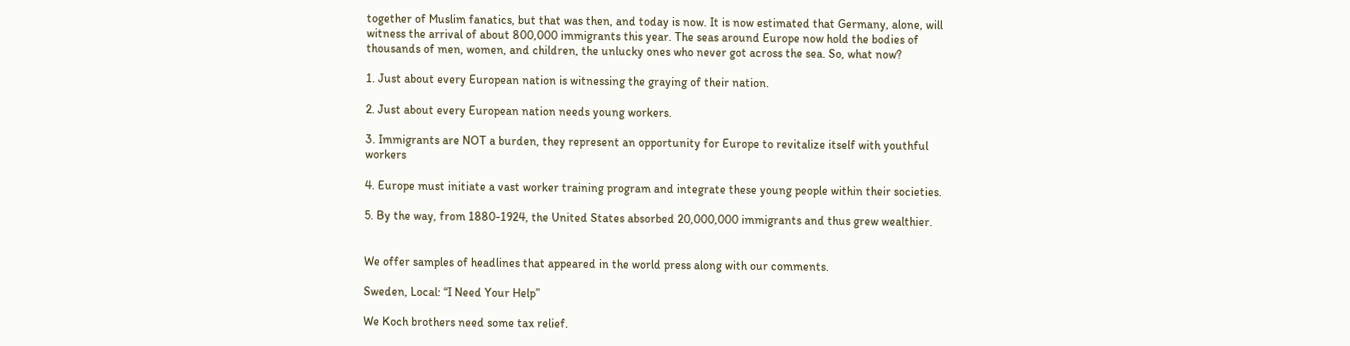together of Muslim fanatics, but that was then, and today is now. It is now estimated that Germany, alone, will witness the arrival of about 800,000 immigrants this year. The seas around Europe now hold the bodies of thousands of men, women, and children, the unlucky ones who never got across the sea. So, what now?

1. Just about every European nation is witnessing the graying of their nation.

2. Just about every European nation needs young workers.

3. Immigrants are NOT a burden, they represent an opportunity for Europe to revitalize itself with youthful workers

4. Europe must initiate a vast worker training program and integrate these young people within their societies.

5. By the way, from 1880-1924, the United States absorbed 20,000,000 immigrants and thus grew wealthier.


We offer samples of headlines that appeared in the world press along with our comments.

Sweden, Local: “I Need Your Help”

We Koch brothers need some tax relief.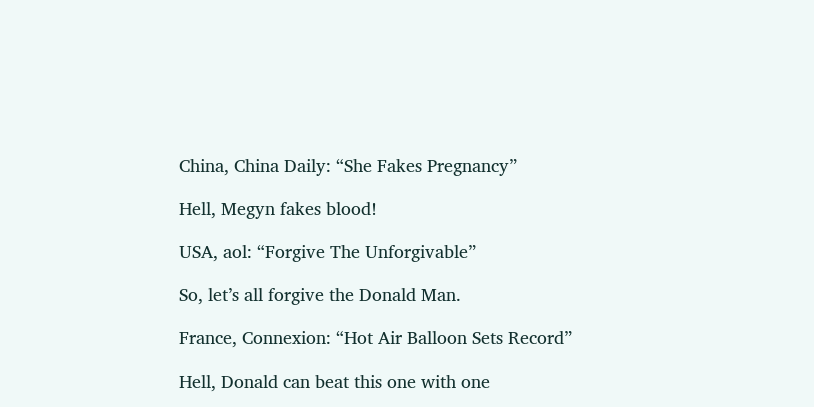China, China Daily: “She Fakes Pregnancy”

Hell, Megyn fakes blood!

USA, aol: “Forgive The Unforgivable”

So, let’s all forgive the Donald Man.

France, Connexion: “Hot Air Balloon Sets Record”

Hell, Donald can beat this one with one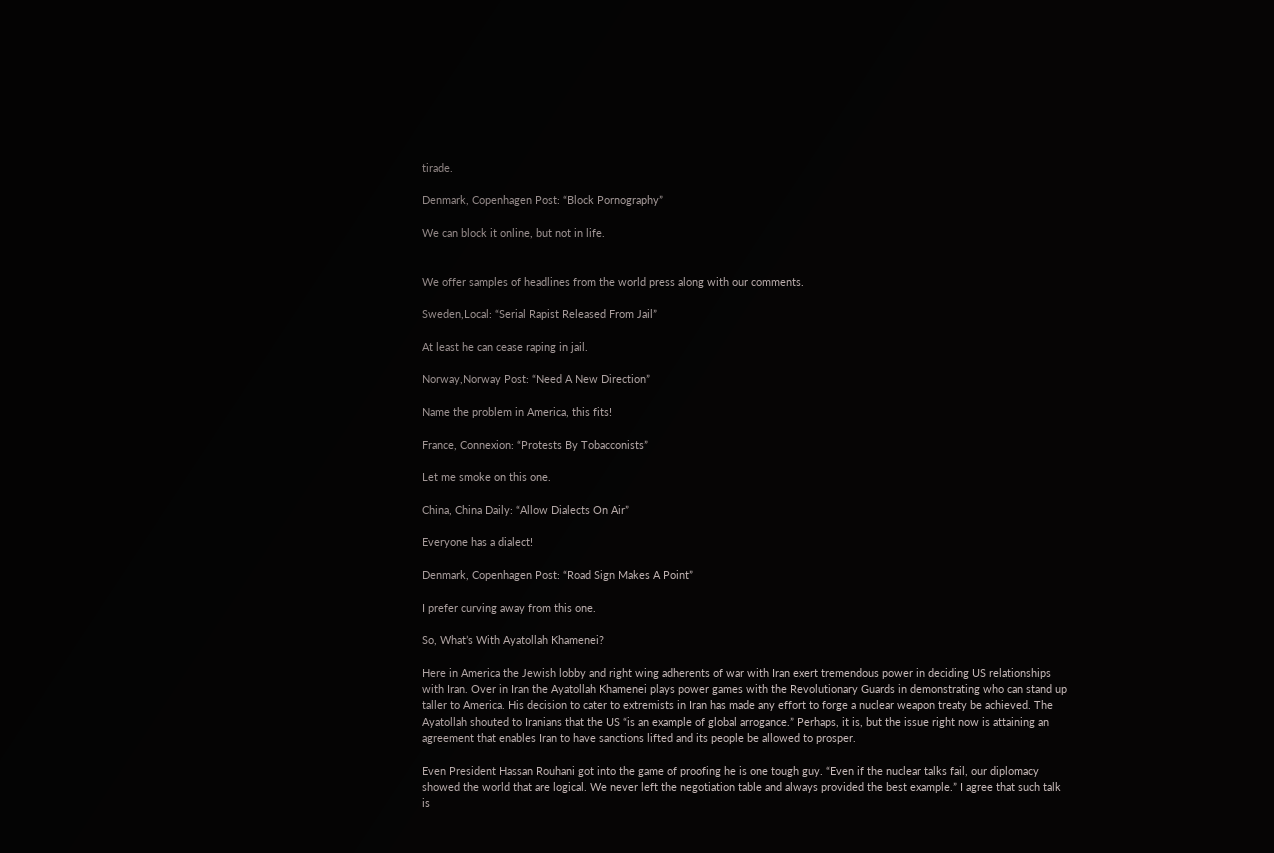tirade.

Denmark, Copenhagen Post: “Block Pornography”

We can block it online, but not in life.


We offer samples of headlines from the world press along with our comments.

Sweden,Local: “Serial Rapist Released From Jail”

At least he can cease raping in jail.

Norway,Norway Post: “Need A New Direction”

Name the problem in America, this fits!

France, Connexion: “Protests By Tobacconists”

Let me smoke on this one.

China, China Daily: “Allow Dialects On Air”

Everyone has a dialect!

Denmark, Copenhagen Post: “Road Sign Makes A Point”

I prefer curving away from this one.

So, What’s With Ayatollah Khamenei?

Here in America the Jewish lobby and right wing adherents of war with Iran exert tremendous power in deciding US relationships with Iran. Over in Iran the Ayatollah Khamenei plays power games with the Revolutionary Guards in demonstrating who can stand up taller to America. His decision to cater to extremists in Iran has made any effort to forge a nuclear weapon treaty be achieved. The Ayatollah shouted to Iranians that the US “is an example of global arrogance.” Perhaps, it is, but the issue right now is attaining an agreement that enables Iran to have sanctions lifted and its people be allowed to prosper.

Even President Hassan Rouhani got into the game of proofing he is one tough guy. “Even if the nuclear talks fail, our diplomacy showed the world that are logical. We never left the negotiation table and always provided the best example.” I agree that such talk is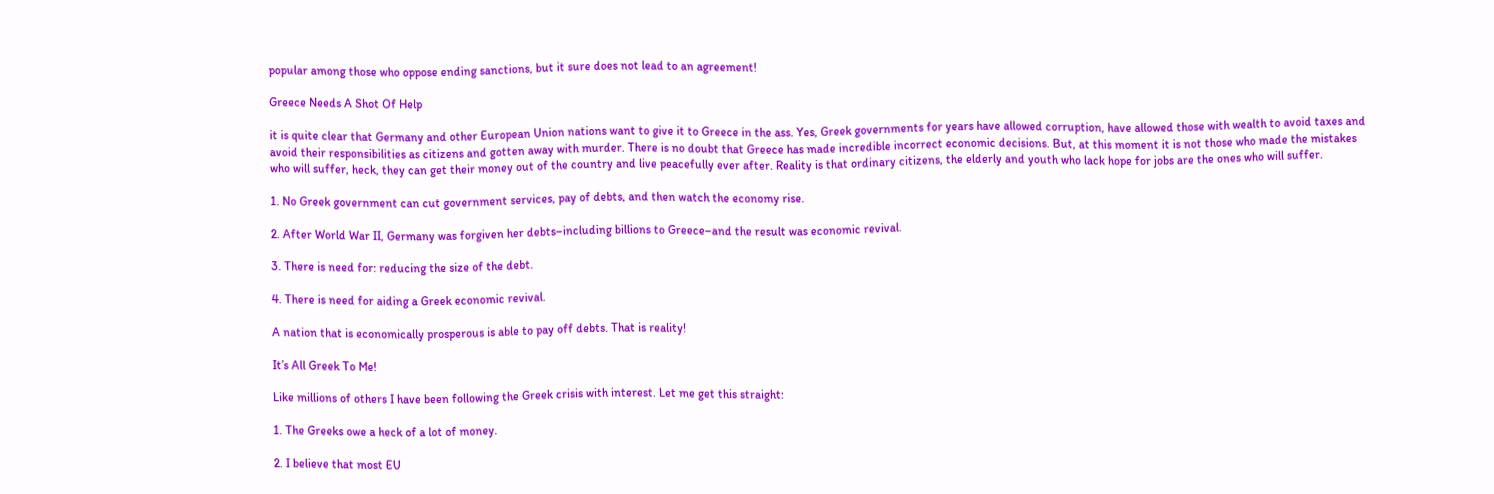popular among those who oppose ending sanctions, but it sure does not lead to an agreement!

Greece Needs A Shot Of Help

it is quite clear that Germany and other European Union nations want to give it to Greece in the ass. Yes, Greek governments for years have allowed corruption, have allowed those with wealth to avoid taxes and avoid their responsibilities as citizens and gotten away with murder. There is no doubt that Greece has made incredible incorrect economic decisions. But, at this moment it is not those who made the mistakes who will suffer, heck, they can get their money out of the country and live peacefully ever after. Reality is that ordinary citizens, the elderly and youth who lack hope for jobs are the ones who will suffer.

1. No Greek government can cut government services, pay of debts, and then watch the economy rise.

2. After World War II, Germany was forgiven her debts–including billions to Greece–and the result was economic revival.

3. There is need for: reducing the size of the debt.

4. There is need for aiding a Greek economic revival.

A nation that is economically prosperous is able to pay off debts. That is reality!

It’s All Greek To Me!

Like millions of others I have been following the Greek crisis with interest. Let me get this straight:

1. The Greeks owe a heck of a lot of money.

2. I believe that most EU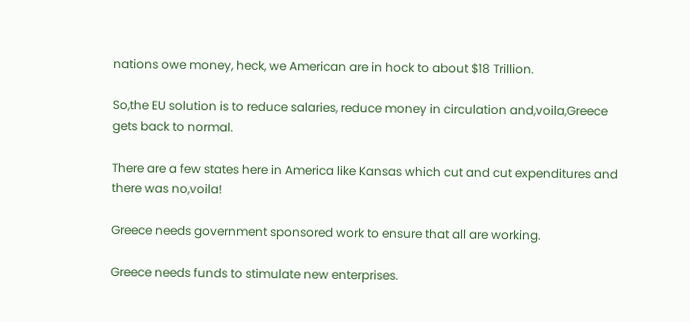nations owe money, heck, we American are in hock to about $18 Trillion.

So,the EU solution is to reduce salaries, reduce money in circulation and,voila,Greece gets back to normal.

There are a few states here in America like Kansas which cut and cut expenditures and there was no,voila!

Greece needs government sponsored work to ensure that all are working.

Greece needs funds to stimulate new enterprises.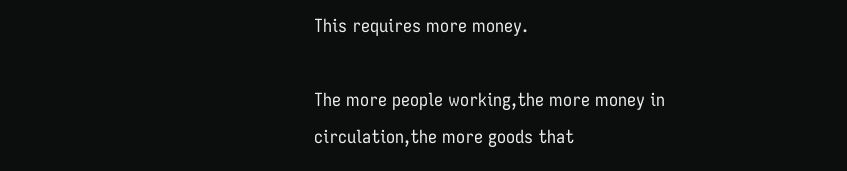This requires more money.

The more people working,the more money in circulation,the more goods that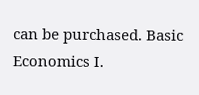can be purchased. Basic Economics I.